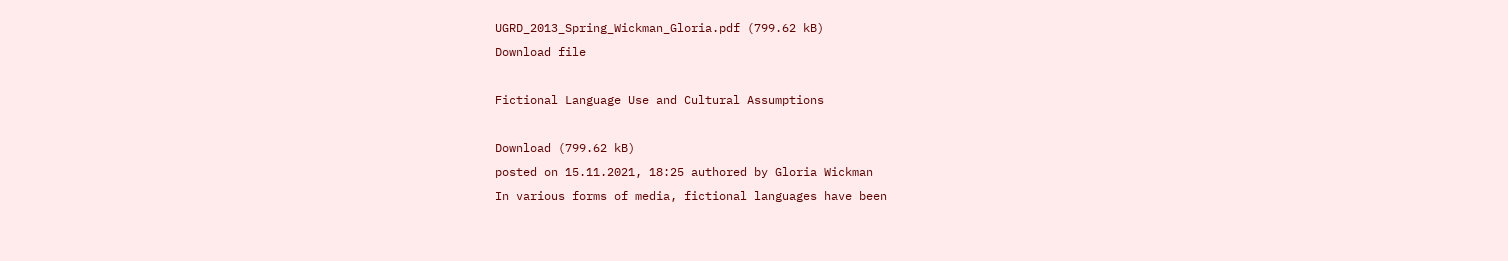UGRD_2013_Spring_Wickman_Gloria.pdf (799.62 kB)
Download file

Fictional Language Use and Cultural Assumptions

Download (799.62 kB)
posted on 15.11.2021, 18:25 authored by Gloria Wickman
In various forms of media, fictional languages have been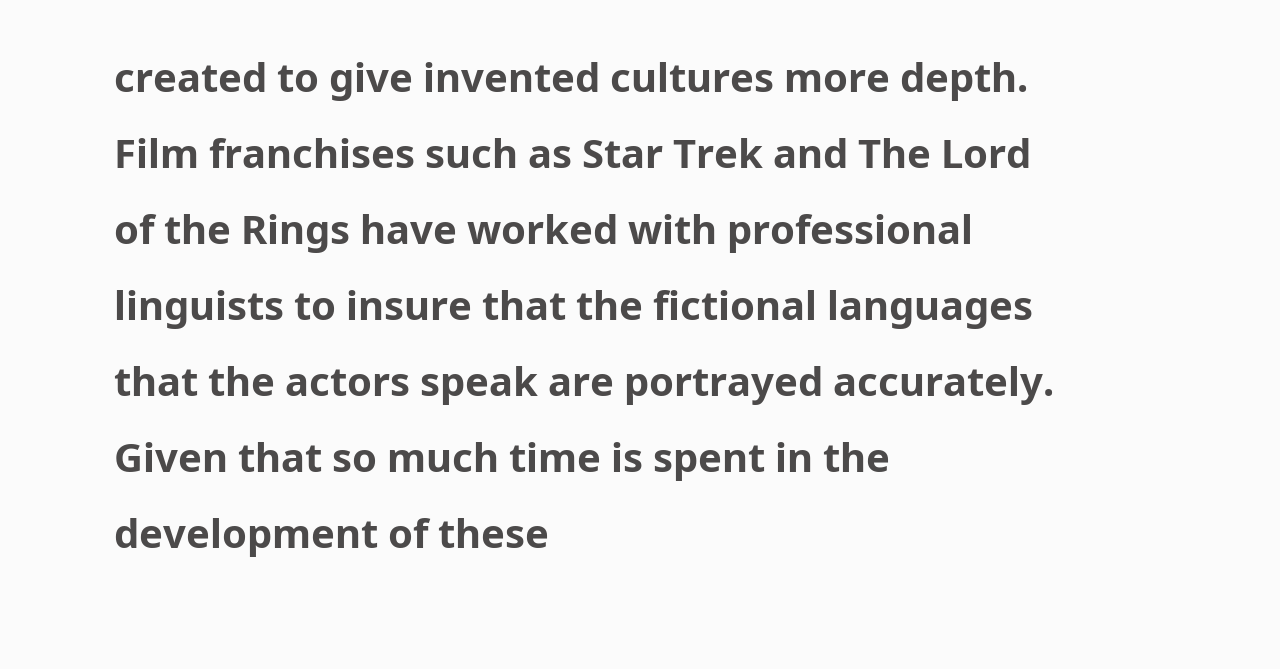created to give invented cultures more depth. Film franchises such as Star Trek and The Lord of the Rings have worked with professional linguists to insure that the fictional languages that the actors speak are portrayed accurately. Given that so much time is spent in the development of these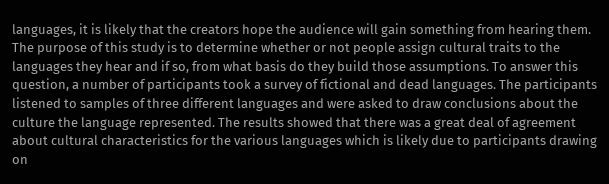languages, it is likely that the creators hope the audience will gain something from hearing them. The purpose of this study is to determine whether or not people assign cultural traits to the languages they hear and if so, from what basis do they build those assumptions. To answer this question, a number of participants took a survey of fictional and dead languages. The participants listened to samples of three different languages and were asked to draw conclusions about the culture the language represented. The results showed that there was a great deal of agreement about cultural characteristics for the various languages which is likely due to participants drawing on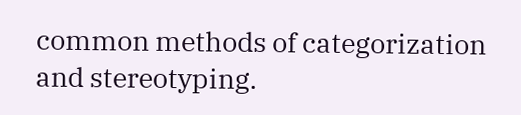common methods of categorization and stereotyping.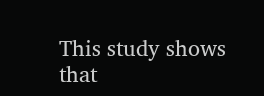This study shows that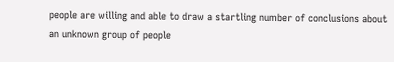people are willing and able to draw a startling number of conclusions about an unknown group of people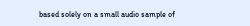based solely on a small audio sample of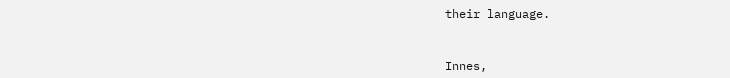their language.



Innes,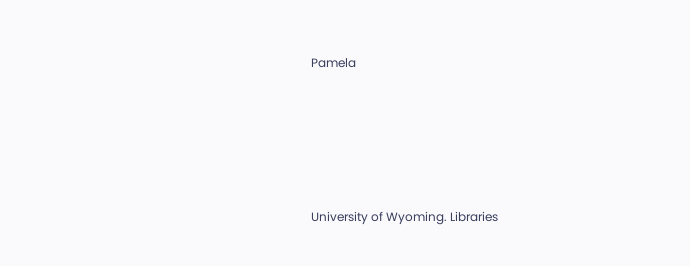Pamela






University of Wyoming. Libraries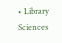• Library Sciences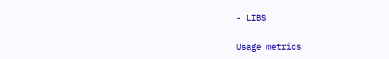- LIBS

Usage metrics